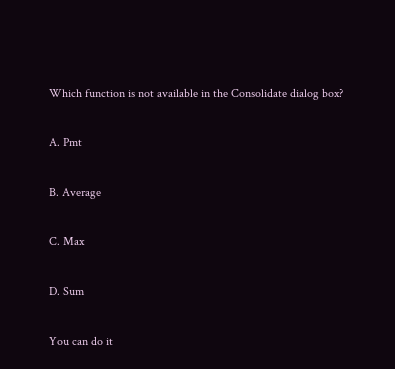Which function is not available in the Consolidate dialog box?

A. Pmt

B. Average

C. Max

D. Sum

You can do it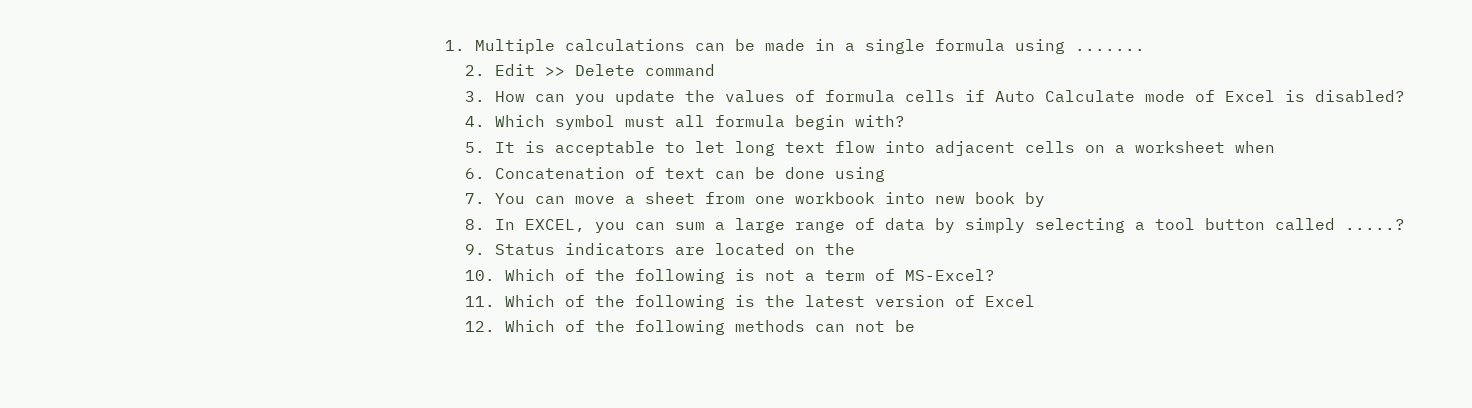1. Multiple calculations can be made in a single formula using .......
  2. Edit >> Delete command
  3. How can you update the values of formula cells if Auto Calculate mode of Excel is disabled?
  4. Which symbol must all formula begin with?
  5. It is acceptable to let long text flow into adjacent cells on a worksheet when
  6. Concatenation of text can be done using
  7. You can move a sheet from one workbook into new book by
  8. In EXCEL, you can sum a large range of data by simply selecting a tool button called .....?
  9. Status indicators are located on the
  10. Which of the following is not a term of MS-Excel?
  11. Which of the following is the latest version of Excel
  12. Which of the following methods can not be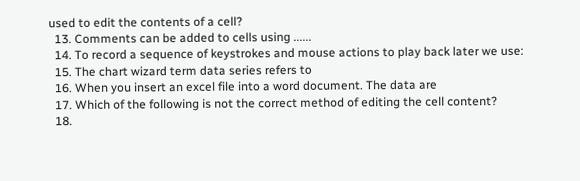used to edit the contents of a cell?
  13. Comments can be added to cells using ......
  14. To record a sequence of keystrokes and mouse actions to play back later we use:
  15. The chart wizard term data series refers to
  16. When you insert an excel file into a word document. The data are
  17. Which of the following is not the correct method of editing the cell content?
  18.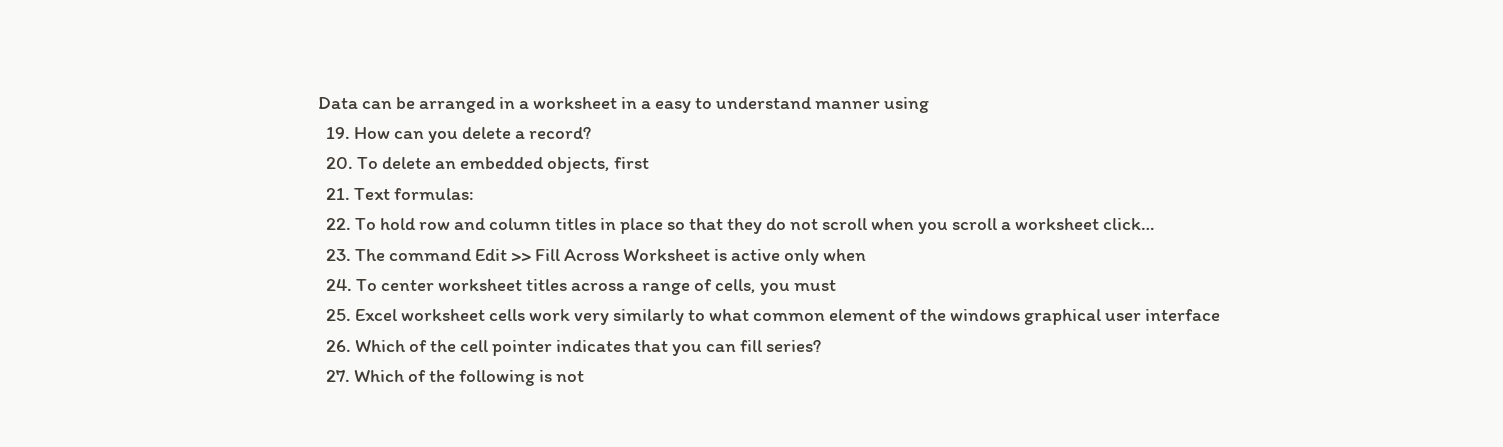Data can be arranged in a worksheet in a easy to understand manner using
  19. How can you delete a record?
  20. To delete an embedded objects, first
  21. Text formulas:
  22. To hold row and column titles in place so that they do not scroll when you scroll a worksheet click…
  23. The command Edit >> Fill Across Worksheet is active only when
  24. To center worksheet titles across a range of cells, you must
  25. Excel worksheet cells work very similarly to what common element of the windows graphical user interface
  26. Which of the cell pointer indicates that you can fill series?
  27. Which of the following is not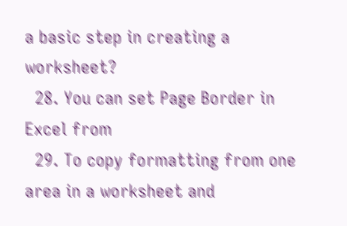a basic step in creating a worksheet?
  28. You can set Page Border in Excel from
  29. To copy formatting from one area in a worksheet and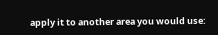apply it to another area you would use: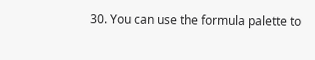30. You can use the formula palette to